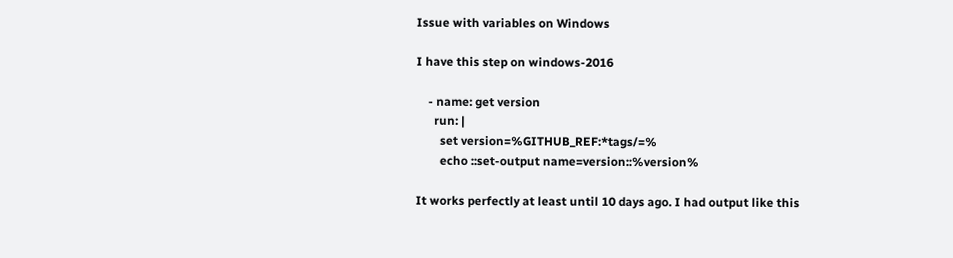Issue with variables on Windows

I have this step on windows-2016

    - name: get version
      run: |
        set version=%GITHUB_REF:*tags/=%
        echo ::set-output name=version::%version%

It works perfectly at least until 10 days ago. I had output like this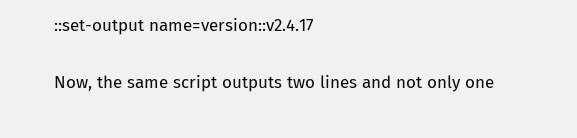::set-output name=version::v2.4.17

Now, the same script outputs two lines and not only one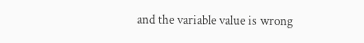and the variable value is wrong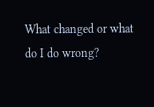What changed or what do I do wrong?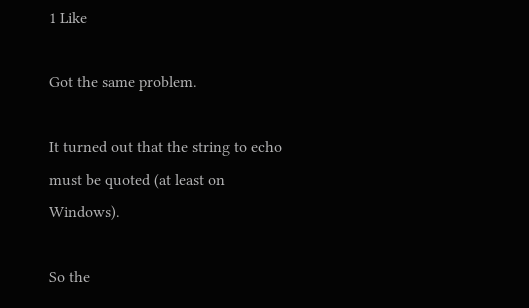1 Like

Got the same problem.

It turned out that the string to echo must be quoted (at least on Windows).

So the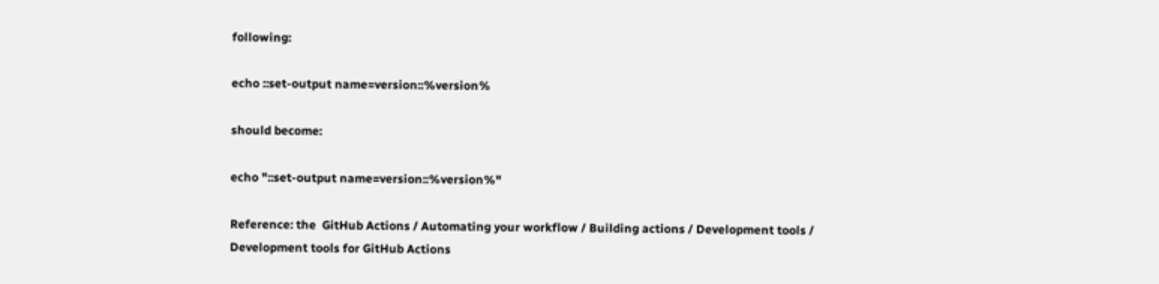following:

echo ::set-output name=version::%version%

should become:

echo "::set-output name=version::%version%"

Reference: the  GitHub Actions / Automating your workflow / Building actions / Development tools /
Development tools for GitHub Actions